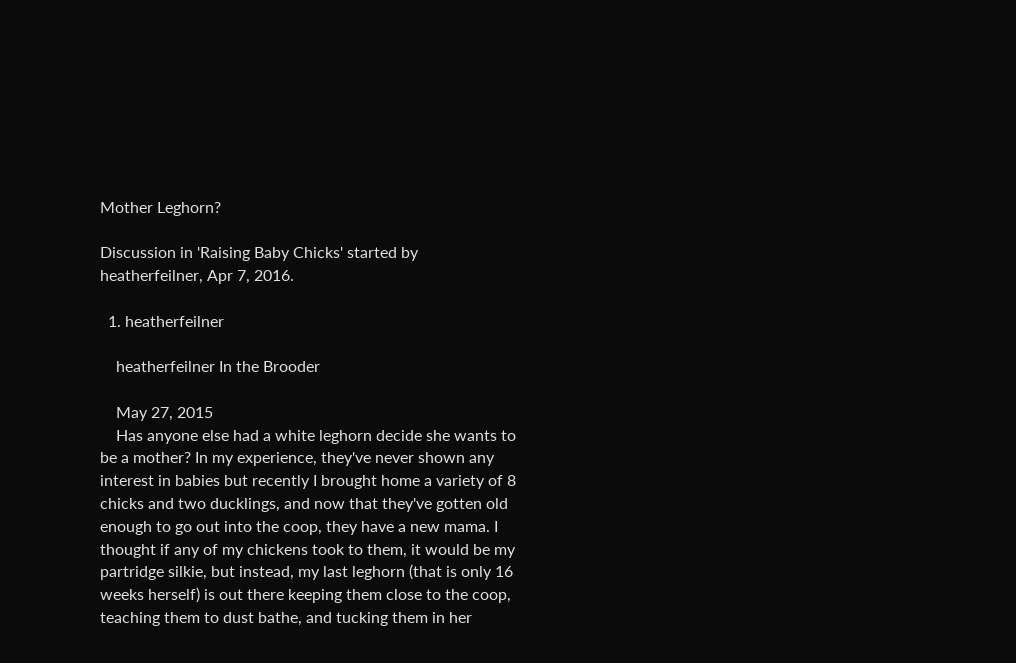Mother Leghorn?

Discussion in 'Raising Baby Chicks' started by heatherfeilner, Apr 7, 2016.

  1. heatherfeilner

    heatherfeilner In the Brooder

    May 27, 2015
    Has anyone else had a white leghorn decide she wants to be a mother? In my experience, they've never shown any interest in babies but recently I brought home a variety of 8 chicks and two ducklings, and now that they've gotten old enough to go out into the coop, they have a new mama. I thought if any of my chickens took to them, it would be my partridge silkie, but instead, my last leghorn (that is only 16 weeks herself) is out there keeping them close to the coop, teaching them to dust bathe, and tucking them in her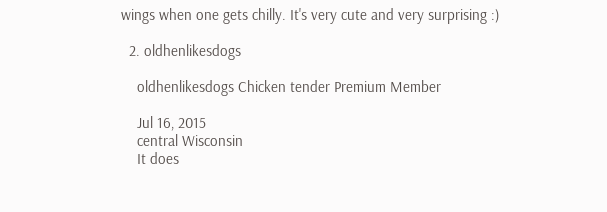wings when one gets chilly. It's very cute and very surprising :)

  2. oldhenlikesdogs

    oldhenlikesdogs Chicken tender Premium Member

    Jul 16, 2015
    central Wisconsin
    It does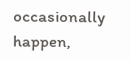occasionally happen,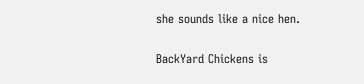she sounds like a nice hen.

BackYard Chickens is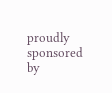proudly sponsored by